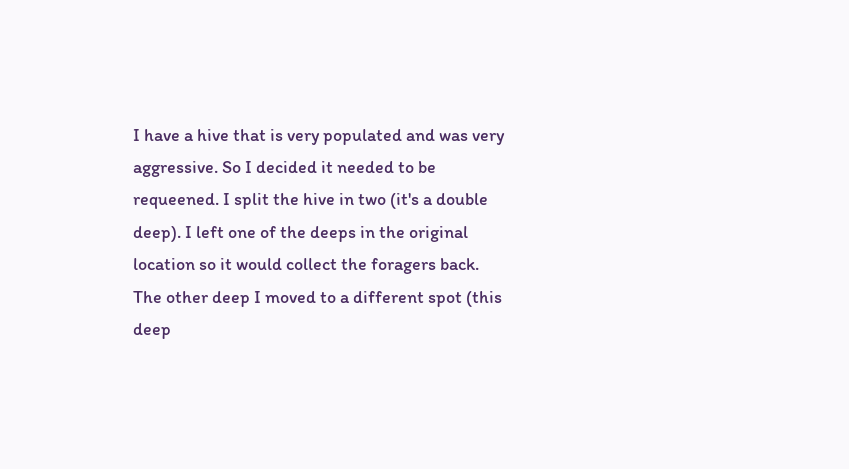I have a hive that is very populated and was very aggressive. So I decided it needed to be requeened. I split the hive in two (it's a double deep). I left one of the deeps in the original location so it would collect the foragers back. The other deep I moved to a different spot (this deep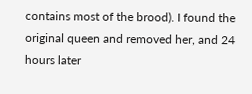contains most of the brood). I found the original queen and removed her, and 24 hours later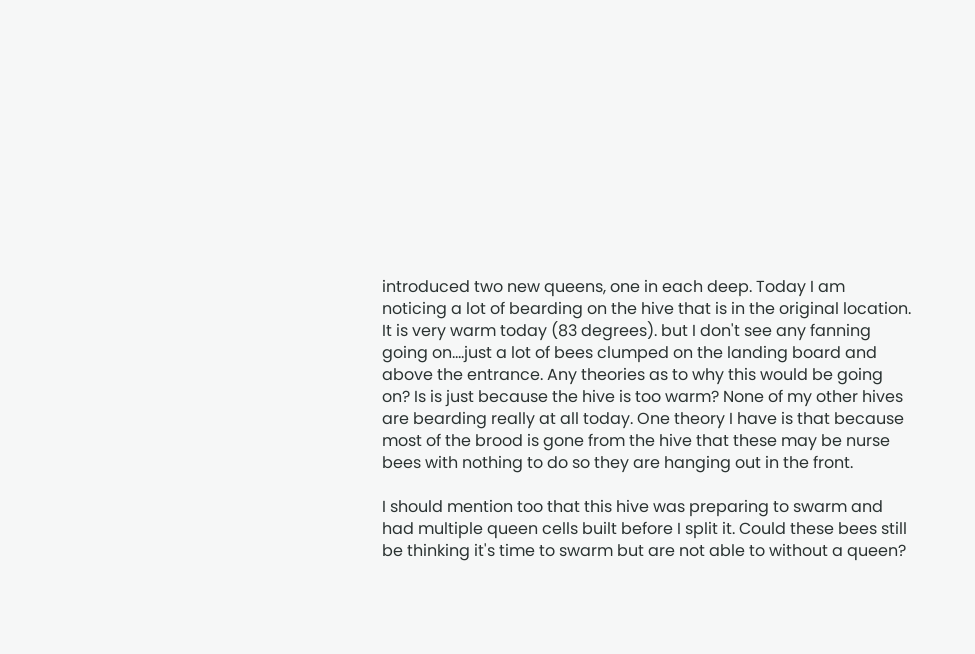introduced two new queens, one in each deep. Today I am noticing a lot of bearding on the hive that is in the original location. It is very warm today (83 degrees). but I don't see any fanning going on....just a lot of bees clumped on the landing board and above the entrance. Any theories as to why this would be going on? Is is just because the hive is too warm? None of my other hives are bearding really at all today. One theory I have is that because most of the brood is gone from the hive that these may be nurse bees with nothing to do so they are hanging out in the front.

I should mention too that this hive was preparing to swarm and had multiple queen cells built before I split it. Could these bees still be thinking it's time to swarm but are not able to without a queen?